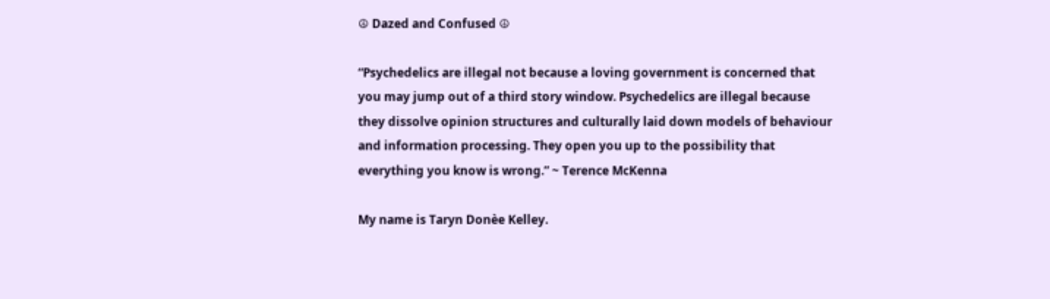☮ Dazed and Confused ☮

“Psychedelics are illegal not because a loving government is concerned that you may jump out of a third story window. Psychedelics are illegal because they dissolve opinion structures and culturally laid down models of behaviour and information processing. They open you up to the possibility that everything you know is wrong.” ~ Terence McKenna

My name is Taryn Donèe Kelley.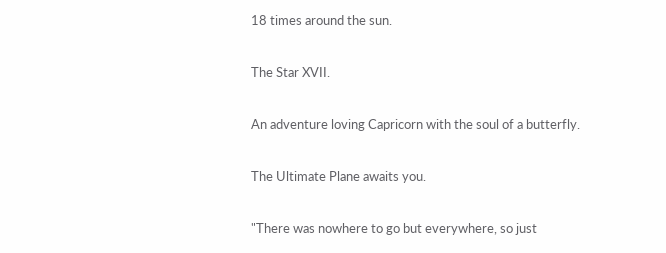18 times around the sun.

The Star XVII.

An adventure loving Capricorn with the soul of a butterfly.

The Ultimate Plane awaits you.

"There was nowhere to go but everywhere, so just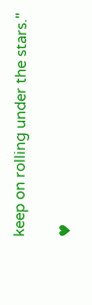keep on rolling under the stars."

♥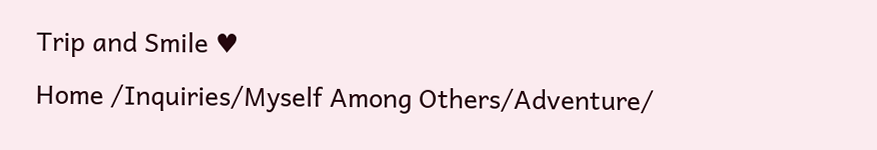Trip and Smile ♥
Home /Inquiries/Myself Among Others/Adventure/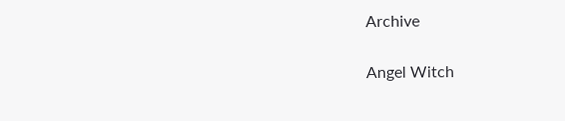Archive

Angel Witch